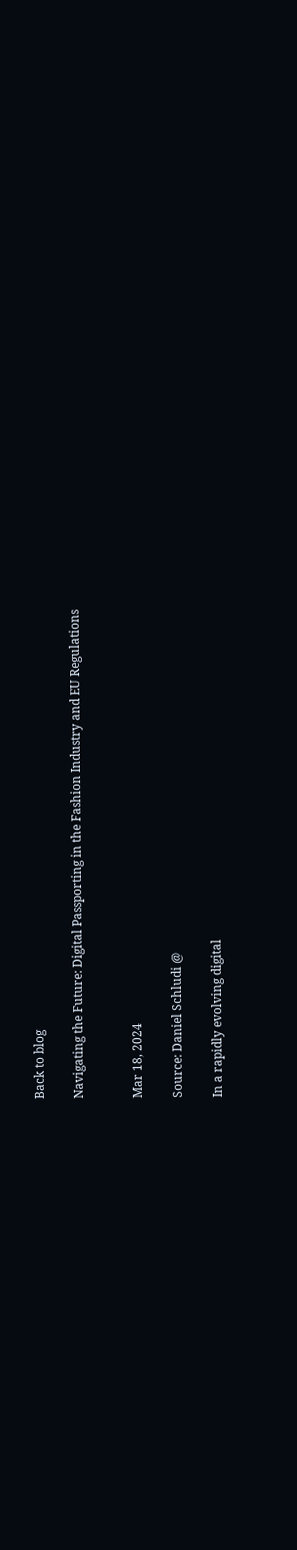Back to blog

Navigating the Future: Digital Passporting in the Fashion Industry and EU Regulations


Mar 18, 2024

Source: Daniel Schludi @

In a rapidly evolving digital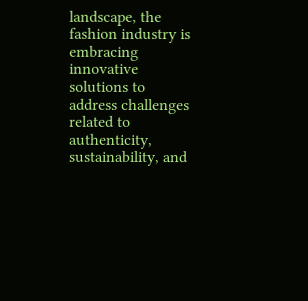landscape, the fashion industry is embracing innovative solutions to address challenges related to authenticity, sustainability, and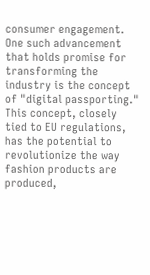consumer engagement. One such advancement that holds promise for transforming the industry is the concept of "digital passporting." This concept, closely tied to EU regulations, has the potential to revolutionize the way fashion products are produced,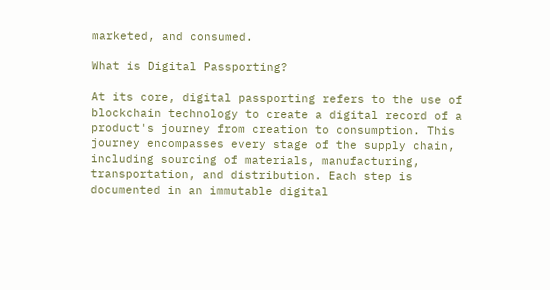marketed, and consumed.

What is Digital Passporting?

At its core, digital passporting refers to the use of blockchain technology to create a digital record of a product's journey from creation to consumption. This journey encompasses every stage of the supply chain, including sourcing of materials, manufacturing, transportation, and distribution. Each step is documented in an immutable digital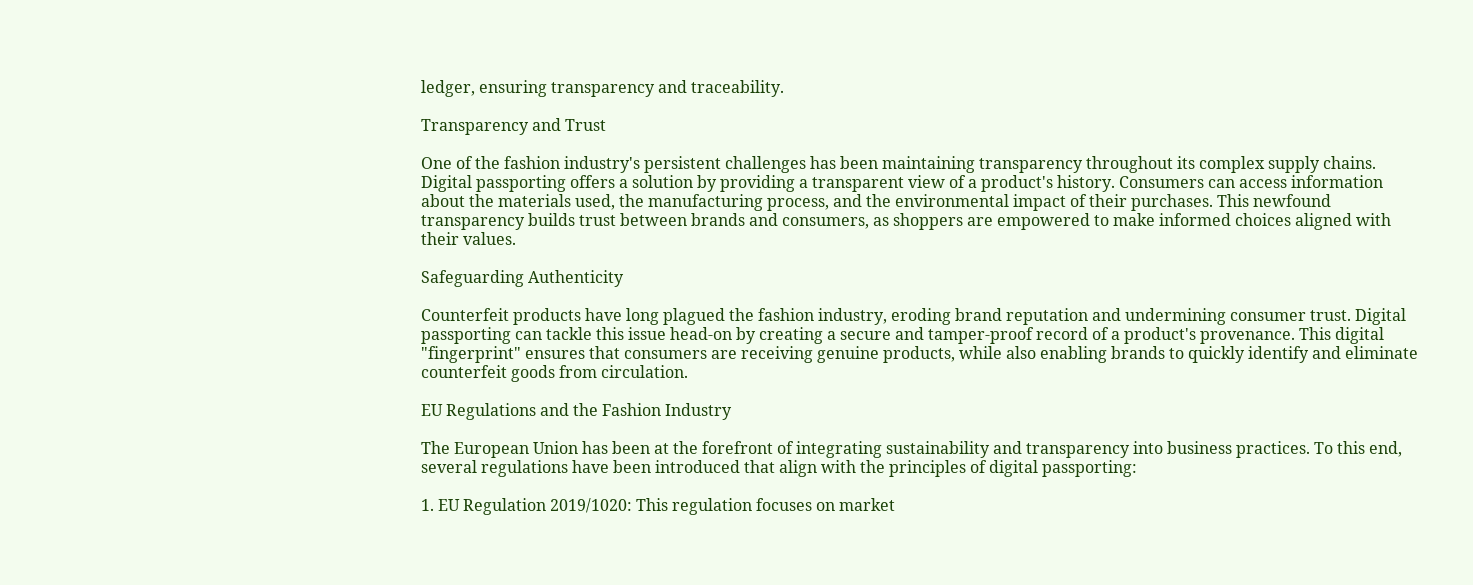ledger, ensuring transparency and traceability.

Transparency and Trust

One of the fashion industry's persistent challenges has been maintaining transparency throughout its complex supply chains. Digital passporting offers a solution by providing a transparent view of a product's history. Consumers can access information about the materials used, the manufacturing process, and the environmental impact of their purchases. This newfound transparency builds trust between brands and consumers, as shoppers are empowered to make informed choices aligned with their values.

Safeguarding Authenticity

Counterfeit products have long plagued the fashion industry, eroding brand reputation and undermining consumer trust. Digital passporting can tackle this issue head-on by creating a secure and tamper-proof record of a product's provenance. This digital "fingerprint" ensures that consumers are receiving genuine products, while also enabling brands to quickly identify and eliminate counterfeit goods from circulation.

EU Regulations and the Fashion Industry

The European Union has been at the forefront of integrating sustainability and transparency into business practices. To this end, several regulations have been introduced that align with the principles of digital passporting:

1. EU Regulation 2019/1020: This regulation focuses on market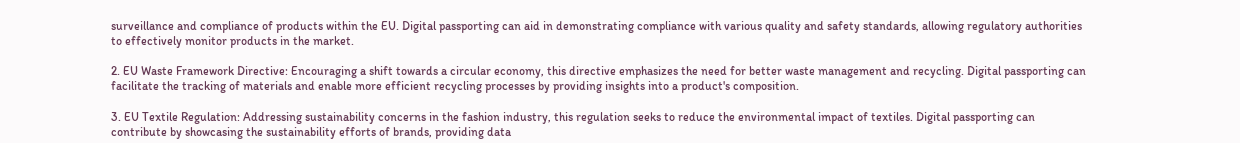surveillance and compliance of products within the EU. Digital passporting can aid in demonstrating compliance with various quality and safety standards, allowing regulatory authorities to effectively monitor products in the market.

2. EU Waste Framework Directive: Encouraging a shift towards a circular economy, this directive emphasizes the need for better waste management and recycling. Digital passporting can facilitate the tracking of materials and enable more efficient recycling processes by providing insights into a product's composition.

3. EU Textile Regulation: Addressing sustainability concerns in the fashion industry, this regulation seeks to reduce the environmental impact of textiles. Digital passporting can contribute by showcasing the sustainability efforts of brands, providing data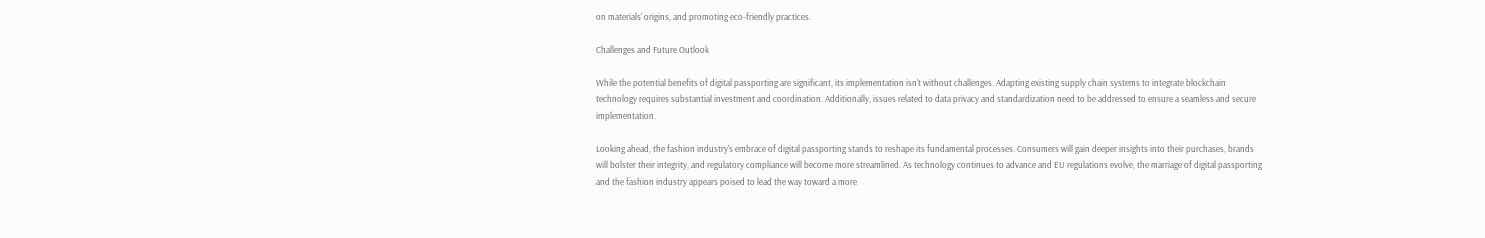on materials' origins, and promoting eco-friendly practices.

Challenges and Future Outlook

While the potential benefits of digital passporting are significant, its implementation isn't without challenges. Adapting existing supply chain systems to integrate blockchain technology requires substantial investment and coordination. Additionally, issues related to data privacy and standardization need to be addressed to ensure a seamless and secure implementation.

Looking ahead, the fashion industry's embrace of digital passporting stands to reshape its fundamental processes. Consumers will gain deeper insights into their purchases, brands will bolster their integrity, and regulatory compliance will become more streamlined. As technology continues to advance and EU regulations evolve, the marriage of digital passporting and the fashion industry appears poised to lead the way toward a more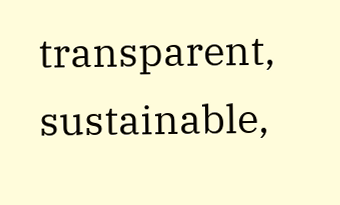transparent, sustainable,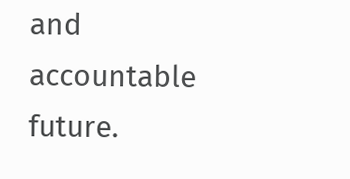and accountable future.